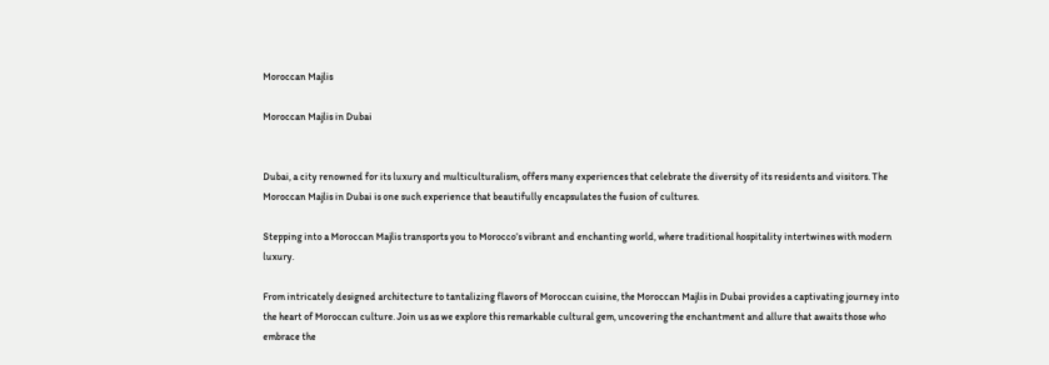Moroccan Majlis

Moroccan Majlis in Dubai


Dubai, a city renowned for its luxury and multiculturalism, offers many experiences that celebrate the diversity of its residents and visitors. The Moroccan Majlis in Dubai is one such experience that beautifully encapsulates the fusion of cultures.

Stepping into a Moroccan Majlis transports you to Morocco’s vibrant and enchanting world, where traditional hospitality intertwines with modern luxury.

From intricately designed architecture to tantalizing flavors of Moroccan cuisine, the Moroccan Majlis in Dubai provides a captivating journey into the heart of Moroccan culture. Join us as we explore this remarkable cultural gem, uncovering the enchantment and allure that awaits those who embrace the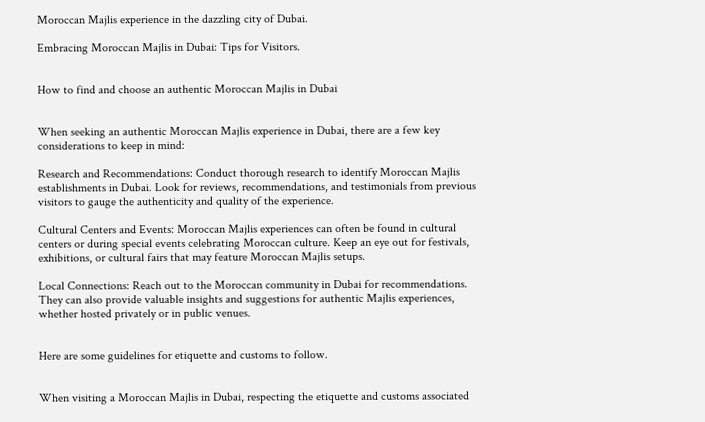Moroccan Majlis experience in the dazzling city of Dubai.

Embracing Moroccan Majlis in Dubai: Tips for Visitors.


How to find and choose an authentic Moroccan Majlis in Dubai


When seeking an authentic Moroccan Majlis experience in Dubai, there are a few key considerations to keep in mind:

Research and Recommendations: Conduct thorough research to identify Moroccan Majlis establishments in Dubai. Look for reviews, recommendations, and testimonials from previous visitors to gauge the authenticity and quality of the experience.

Cultural Centers and Events: Moroccan Majlis experiences can often be found in cultural centers or during special events celebrating Moroccan culture. Keep an eye out for festivals, exhibitions, or cultural fairs that may feature Moroccan Majlis setups.

Local Connections: Reach out to the Moroccan community in Dubai for recommendations. They can also provide valuable insights and suggestions for authentic Majlis experiences, whether hosted privately or in public venues.


Here are some guidelines for etiquette and customs to follow.


When visiting a Moroccan Majlis in Dubai, respecting the etiquette and customs associated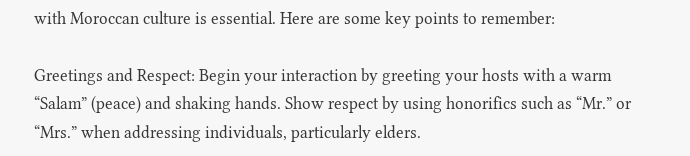with Moroccan culture is essential. Here are some key points to remember:

Greetings and Respect: Begin your interaction by greeting your hosts with a warm “Salam” (peace) and shaking hands. Show respect by using honorifics such as “Mr.” or “Mrs.” when addressing individuals, particularly elders.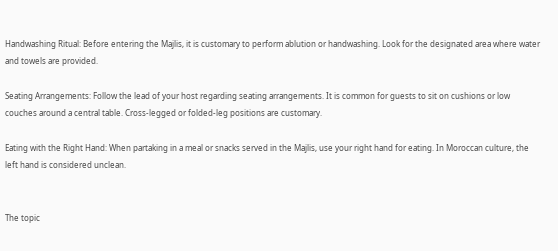Handwashing Ritual: Before entering the Majlis, it is customary to perform ablution or handwashing. Look for the designated area where water and towels are provided.

Seating Arrangements: Follow the lead of your host regarding seating arrangements. It is common for guests to sit on cushions or low couches around a central table. Cross-legged or folded-leg positions are customary.

Eating with the Right Hand: When partaking in a meal or snacks served in the Majlis, use your right hand for eating. In Moroccan culture, the left hand is considered unclean.


The topic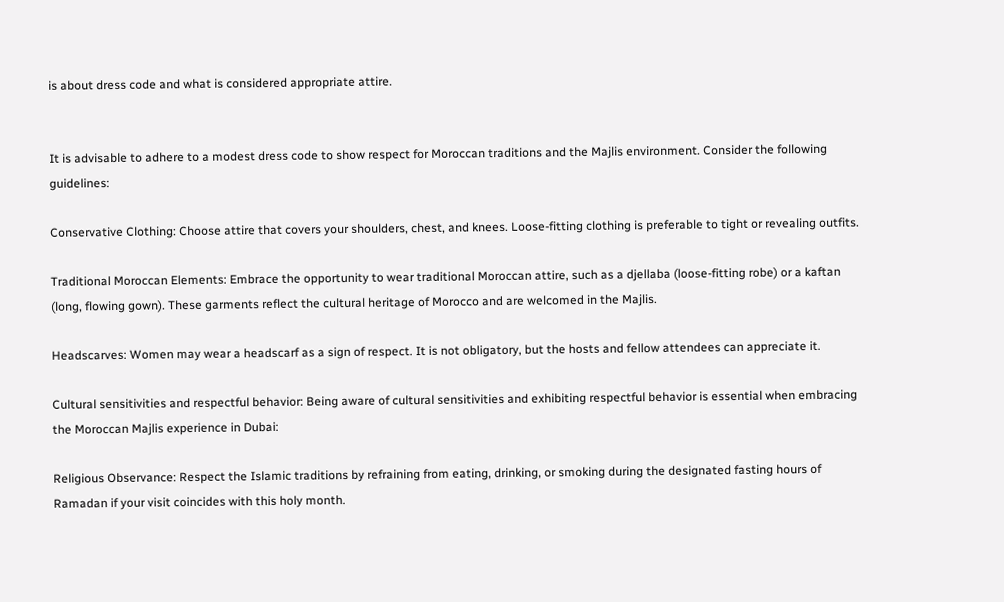is about dress code and what is considered appropriate attire.


It is advisable to adhere to a modest dress code to show respect for Moroccan traditions and the Majlis environment. Consider the following guidelines:

Conservative Clothing: Choose attire that covers your shoulders, chest, and knees. Loose-fitting clothing is preferable to tight or revealing outfits.

Traditional Moroccan Elements: Embrace the opportunity to wear traditional Moroccan attire, such as a djellaba (loose-fitting robe) or a kaftan (long, flowing gown). These garments reflect the cultural heritage of Morocco and are welcomed in the Majlis.

Headscarves: Women may wear a headscarf as a sign of respect. It is not obligatory, but the hosts and fellow attendees can appreciate it.

Cultural sensitivities and respectful behavior: Being aware of cultural sensitivities and exhibiting respectful behavior is essential when embracing the Moroccan Majlis experience in Dubai:

Religious Observance: Respect the Islamic traditions by refraining from eating, drinking, or smoking during the designated fasting hours of Ramadan if your visit coincides with this holy month.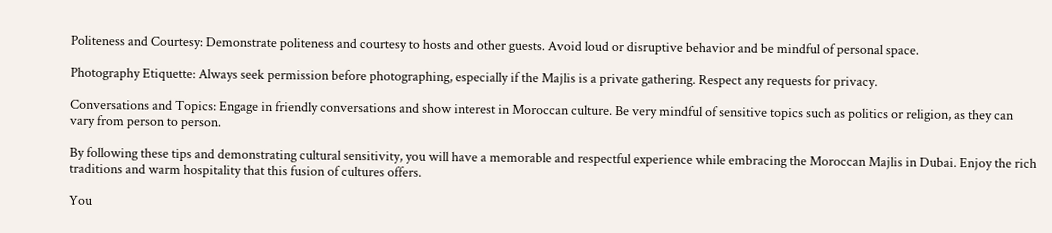Politeness and Courtesy: Demonstrate politeness and courtesy to hosts and other guests. Avoid loud or disruptive behavior and be mindful of personal space.

Photography Etiquette: Always seek permission before photographing, especially if the Majlis is a private gathering. Respect any requests for privacy.

Conversations and Topics: Engage in friendly conversations and show interest in Moroccan culture. Be very mindful of sensitive topics such as politics or religion, as they can vary from person to person.

By following these tips and demonstrating cultural sensitivity, you will have a memorable and respectful experience while embracing the Moroccan Majlis in Dubai. Enjoy the rich traditions and warm hospitality that this fusion of cultures offers.

You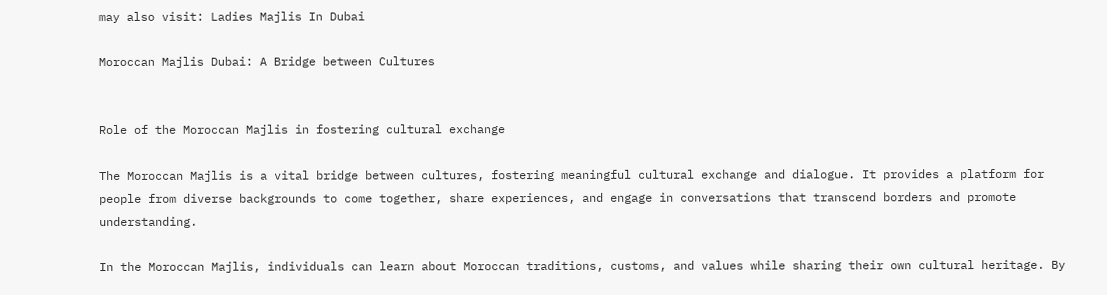may also visit: Ladies Majlis In Dubai

Moroccan Majlis Dubai: A Bridge between Cultures


Role of the Moroccan Majlis in fostering cultural exchange

The Moroccan Majlis is a vital bridge between cultures, fostering meaningful cultural exchange and dialogue. It provides a platform for people from diverse backgrounds to come together, share experiences, and engage in conversations that transcend borders and promote understanding.

In the Moroccan Majlis, individuals can learn about Moroccan traditions, customs, and values while sharing their own cultural heritage. By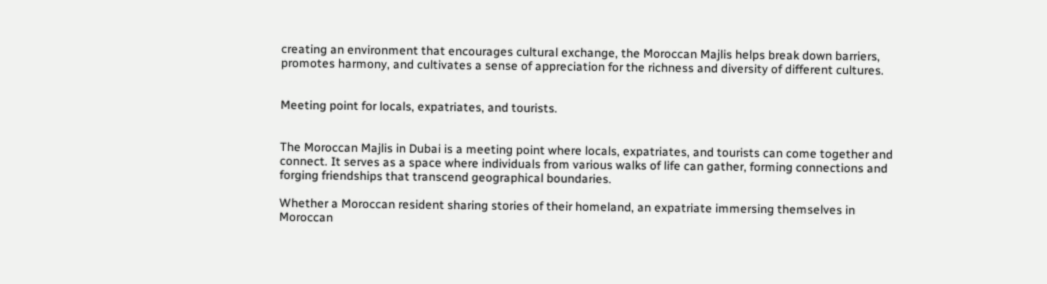creating an environment that encourages cultural exchange, the Moroccan Majlis helps break down barriers, promotes harmony, and cultivates a sense of appreciation for the richness and diversity of different cultures.


Meeting point for locals, expatriates, and tourists.


The Moroccan Majlis in Dubai is a meeting point where locals, expatriates, and tourists can come together and connect. It serves as a space where individuals from various walks of life can gather, forming connections and forging friendships that transcend geographical boundaries.

Whether a Moroccan resident sharing stories of their homeland, an expatriate immersing themselves in Moroccan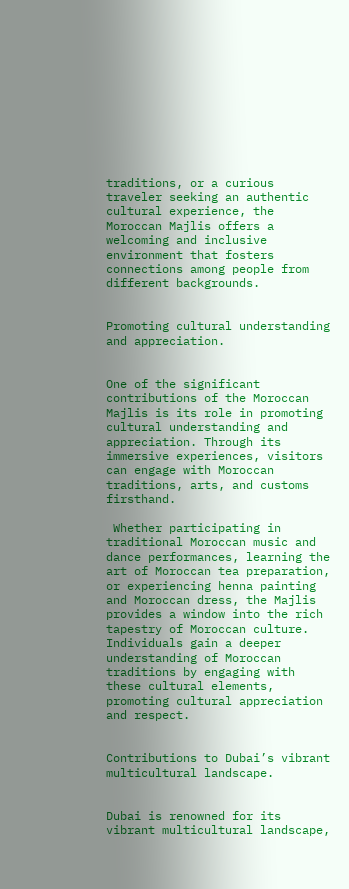traditions, or a curious traveler seeking an authentic cultural experience, the Moroccan Majlis offers a welcoming and inclusive environment that fosters connections among people from different backgrounds.


Promoting cultural understanding and appreciation.


One of the significant contributions of the Moroccan Majlis is its role in promoting cultural understanding and appreciation. Through its immersive experiences, visitors can engage with Moroccan traditions, arts, and customs firsthand.

 Whether participating in traditional Moroccan music and dance performances, learning the art of Moroccan tea preparation, or experiencing henna painting and Moroccan dress, the Majlis provides a window into the rich tapestry of Moroccan culture. Individuals gain a deeper understanding of Moroccan traditions by engaging with these cultural elements, promoting cultural appreciation and respect.


Contributions to Dubai’s vibrant multicultural landscape.


Dubai is renowned for its vibrant multicultural landscape,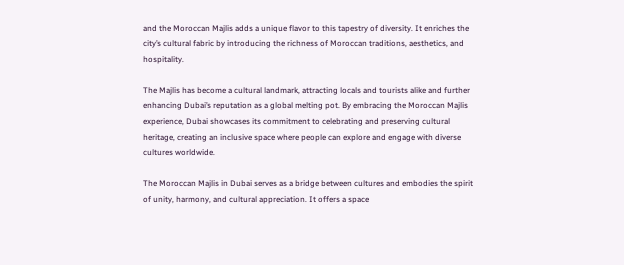and the Moroccan Majlis adds a unique flavor to this tapestry of diversity. It enriches the city’s cultural fabric by introducing the richness of Moroccan traditions, aesthetics, and hospitality.

The Majlis has become a cultural landmark, attracting locals and tourists alike and further enhancing Dubai’s reputation as a global melting pot. By embracing the Moroccan Majlis experience, Dubai showcases its commitment to celebrating and preserving cultural heritage, creating an inclusive space where people can explore and engage with diverse cultures worldwide.

The Moroccan Majlis in Dubai serves as a bridge between cultures and embodies the spirit of unity, harmony, and cultural appreciation. It offers a space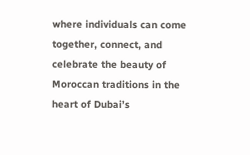where individuals can come together, connect, and celebrate the beauty of Moroccan traditions in the heart of Dubai’s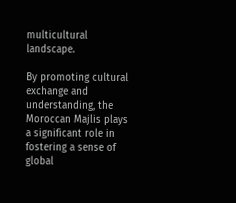multicultural landscape.

By promoting cultural exchange and understanding, the Moroccan Majlis plays a significant role in fostering a sense of global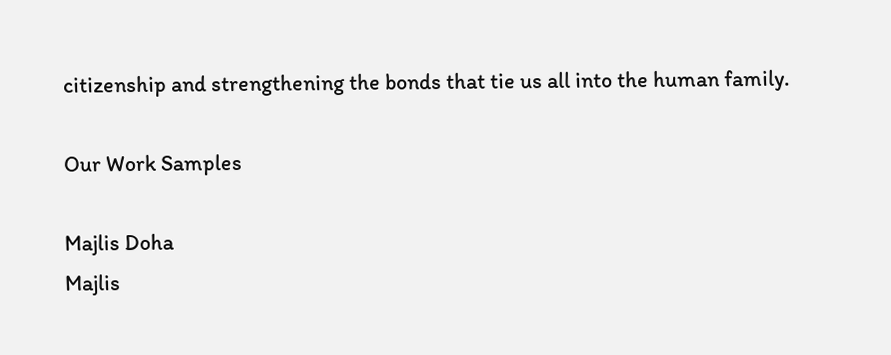citizenship and strengthening the bonds that tie us all into the human family.

Our Work Samples

Majlis Doha
Majlis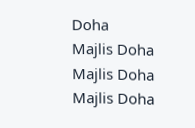Doha
Majlis Doha
Majlis Doha
Majlis Doha